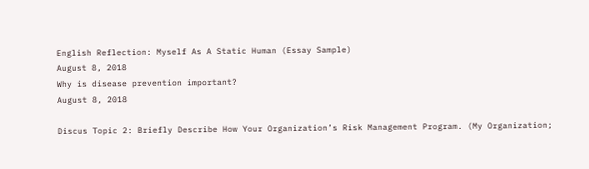English Reflection: Myself As A Static Human (Essay Sample)
August 8, 2018
Why is disease prevention important?
August 8, 2018

Discus Topic 2: Briefly Describe How Your Organization’s Risk Management Program. (My Organization;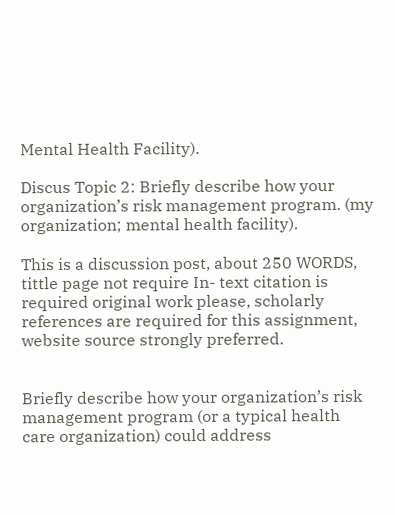Mental Health Facility).

Discus Topic 2: Briefly describe how your organization’s risk management program. (my organization; mental health facility).

This is a discussion post, about 250 WORDS, tittle page not require In- text citation is required original work please, scholarly references are required for this assignment, website source strongly preferred.


Briefly describe how your organization’s risk management program (or a typical health care organization) could address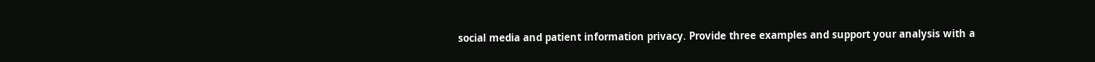social media and patient information privacy. Provide three examples and support your analysis with a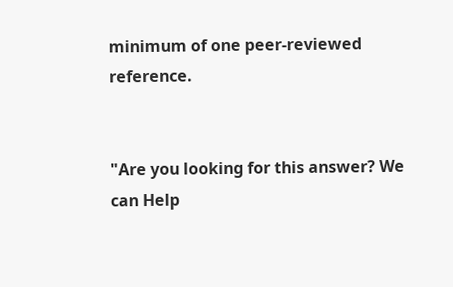minimum of one peer-reviewed reference.


"Are you looking for this answer? We can Help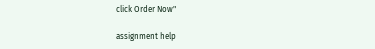click Order Now"

assignment help